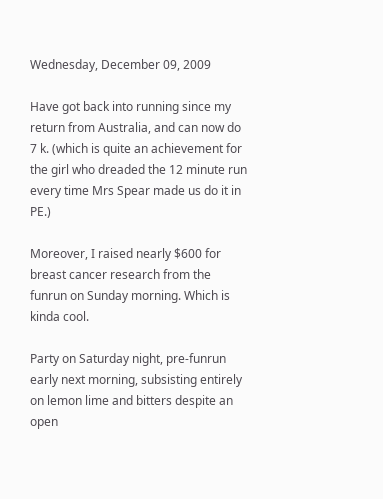Wednesday, December 09, 2009

Have got back into running since my return from Australia, and can now do 7 k. (which is quite an achievement for the girl who dreaded the 12 minute run every time Mrs Spear made us do it in PE.)

Moreover, I raised nearly $600 for breast cancer research from the funrun on Sunday morning. Which is kinda cool.

Party on Saturday night, pre-funrun early next morning, subsisting entirely on lemon lime and bitters despite an open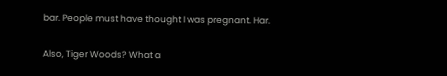bar. People must have thought I was pregnant. Har.

Also, Tiger Woods? What a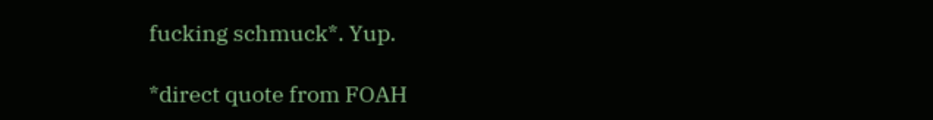fucking schmuck*. Yup.

*direct quote from FOAH